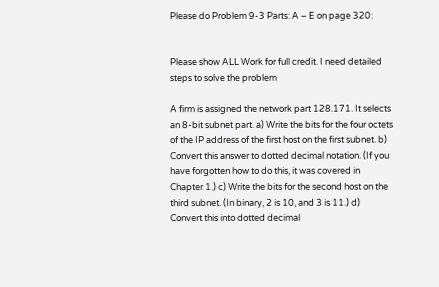Please do Problem 9-3 Parts: A – E on page 320:


Please show ALL Work for full credit. I need detailed steps to solve the problem

A firm is assigned the network part 128.171. It selects an 8-bit subnet part. a) Write the bits for the four octets of the IP address of the first host on the first subnet. b) Convert this answer to dotted decimal notation. (If you have forgotten how to do this, it was covered in Chapter 1.) c) Write the bits for the second host on the third subnet. (In binary, 2 is 10, and 3 is 11.) d) Convert this into dotted decimal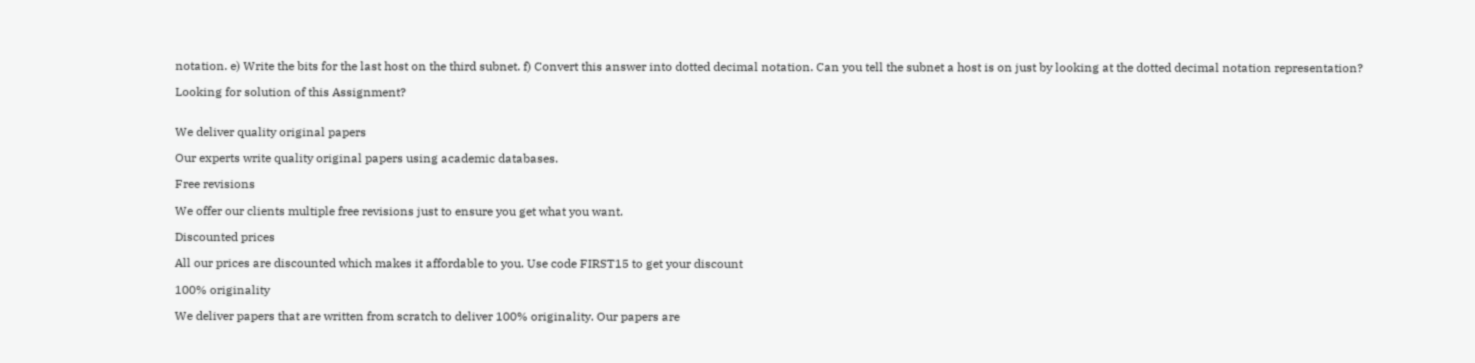notation. e) Write the bits for the last host on the third subnet. f) Convert this answer into dotted decimal notation. Can you tell the subnet a host is on just by looking at the dotted decimal notation representation?

Looking for solution of this Assignment?


We deliver quality original papers

Our experts write quality original papers using academic databases.

Free revisions

We offer our clients multiple free revisions just to ensure you get what you want.

Discounted prices

All our prices are discounted which makes it affordable to you. Use code FIRST15 to get your discount

100% originality

We deliver papers that are written from scratch to deliver 100% originality. Our papers are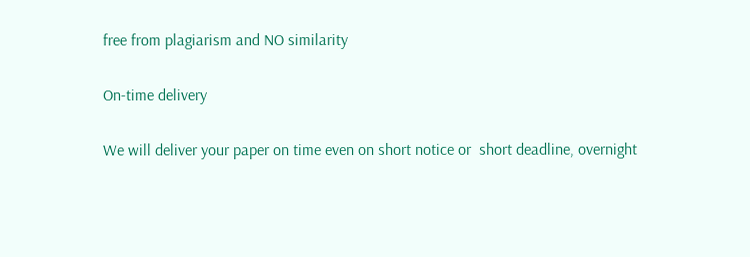free from plagiarism and NO similarity

On-time delivery

We will deliver your paper on time even on short notice or  short deadline, overnight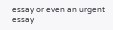essay or even an urgent essay